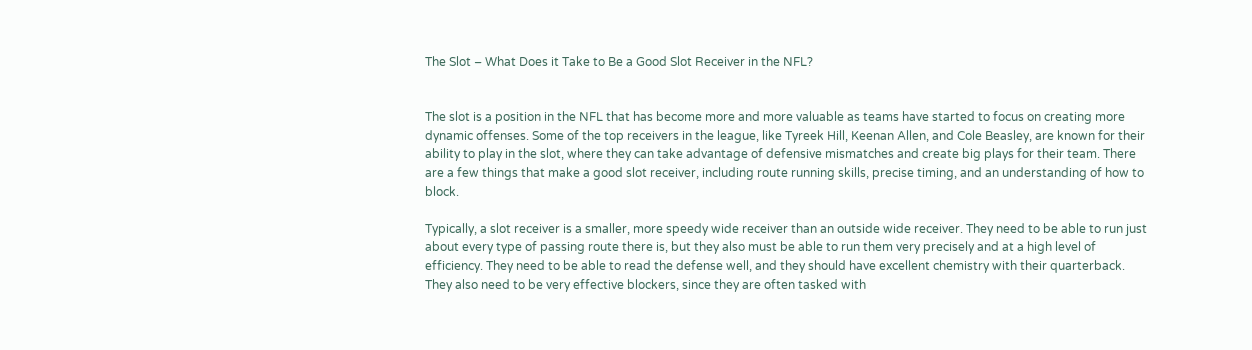The Slot – What Does it Take to Be a Good Slot Receiver in the NFL?


The slot is a position in the NFL that has become more and more valuable as teams have started to focus on creating more dynamic offenses. Some of the top receivers in the league, like Tyreek Hill, Keenan Allen, and Cole Beasley, are known for their ability to play in the slot, where they can take advantage of defensive mismatches and create big plays for their team. There are a few things that make a good slot receiver, including route running skills, precise timing, and an understanding of how to block.

Typically, a slot receiver is a smaller, more speedy wide receiver than an outside wide receiver. They need to be able to run just about every type of passing route there is, but they also must be able to run them very precisely and at a high level of efficiency. They need to be able to read the defense well, and they should have excellent chemistry with their quarterback. They also need to be very effective blockers, since they are often tasked with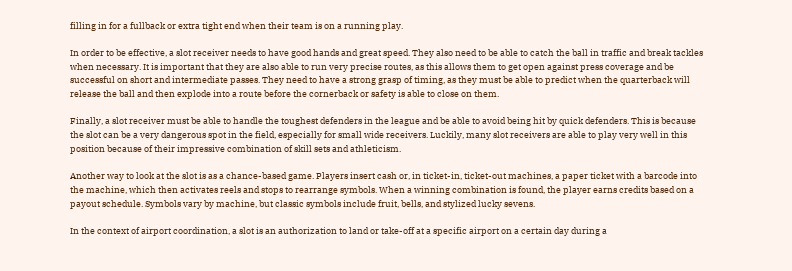filling in for a fullback or extra tight end when their team is on a running play.

In order to be effective, a slot receiver needs to have good hands and great speed. They also need to be able to catch the ball in traffic and break tackles when necessary. It is important that they are also able to run very precise routes, as this allows them to get open against press coverage and be successful on short and intermediate passes. They need to have a strong grasp of timing, as they must be able to predict when the quarterback will release the ball and then explode into a route before the cornerback or safety is able to close on them.

Finally, a slot receiver must be able to handle the toughest defenders in the league and be able to avoid being hit by quick defenders. This is because the slot can be a very dangerous spot in the field, especially for small wide receivers. Luckily, many slot receivers are able to play very well in this position because of their impressive combination of skill sets and athleticism.

Another way to look at the slot is as a chance-based game. Players insert cash or, in ticket-in, ticket-out machines, a paper ticket with a barcode into the machine, which then activates reels and stops to rearrange symbols. When a winning combination is found, the player earns credits based on a payout schedule. Symbols vary by machine, but classic symbols include fruit, bells, and stylized lucky sevens.

In the context of airport coordination, a slot is an authorization to land or take-off at a specific airport on a certain day during a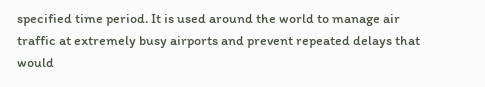specified time period. It is used around the world to manage air traffic at extremely busy airports and prevent repeated delays that would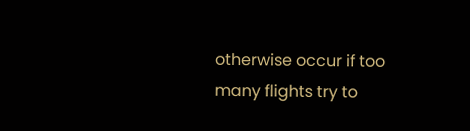otherwise occur if too many flights try to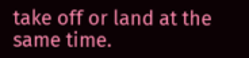take off or land at the same time.